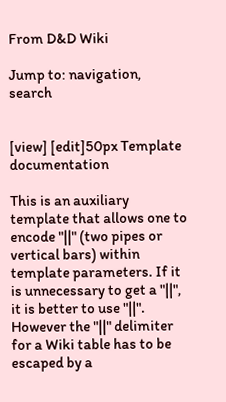From D&D Wiki

Jump to: navigation, search


[view] [edit]50px Template documentation

This is an auxiliary template that allows one to encode "||" (two pipes or vertical bars) within template parameters. If it is unnecessary to get a "||", it is better to use "||". However the "||" delimiter for a Wiki table has to be escaped by a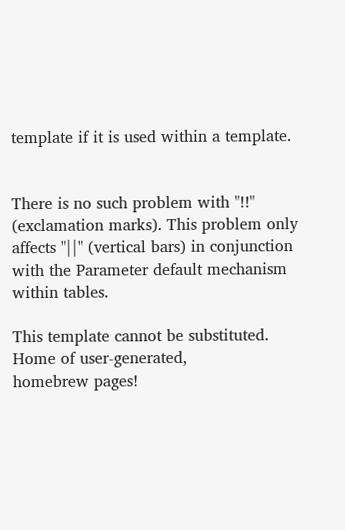template if it is used within a template.


There is no such problem with "!!" (exclamation marks). This problem only affects "||" (vertical bars) in conjunction with the Parameter default mechanism within tables.

This template cannot be substituted.
Home of user-generated,
homebrew pages!